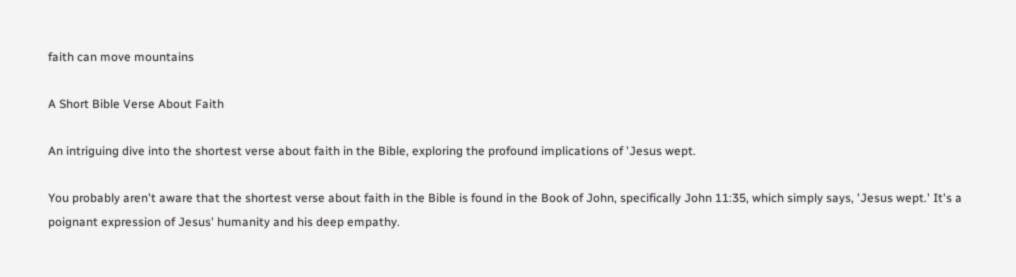faith can move mountains

A Short Bible Verse About Faith

An intriguing dive into the shortest verse about faith in the Bible, exploring the profound implications of 'Jesus wept.

You probably aren't aware that the shortest verse about faith in the Bible is found in the Book of John, specifically John 11:35, which simply says, 'Jesus wept.' It's a poignant expression of Jesus' humanity and his deep empathy.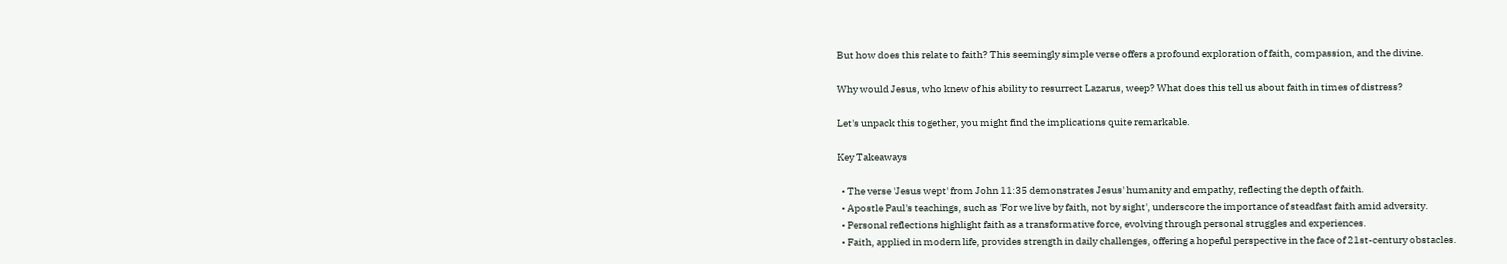But how does this relate to faith? This seemingly simple verse offers a profound exploration of faith, compassion, and the divine.

Why would Jesus, who knew of his ability to resurrect Lazarus, weep? What does this tell us about faith in times of distress?

Let's unpack this together, you might find the implications quite remarkable.

Key Takeaways

  • The verse 'Jesus wept' from John 11:35 demonstrates Jesus' humanity and empathy, reflecting the depth of faith.
  • Apostle Paul's teachings, such as 'For we live by faith, not by sight', underscore the importance of steadfast faith amid adversity.
  • Personal reflections highlight faith as a transformative force, evolving through personal struggles and experiences.
  • Faith, applied in modern life, provides strength in daily challenges, offering a hopeful perspective in the face of 21st-century obstacles.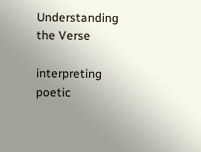Understanding the Verse

interpreting poetic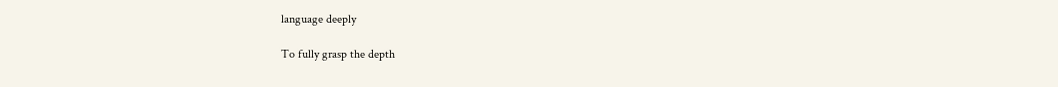language deeply

To fully grasp the depth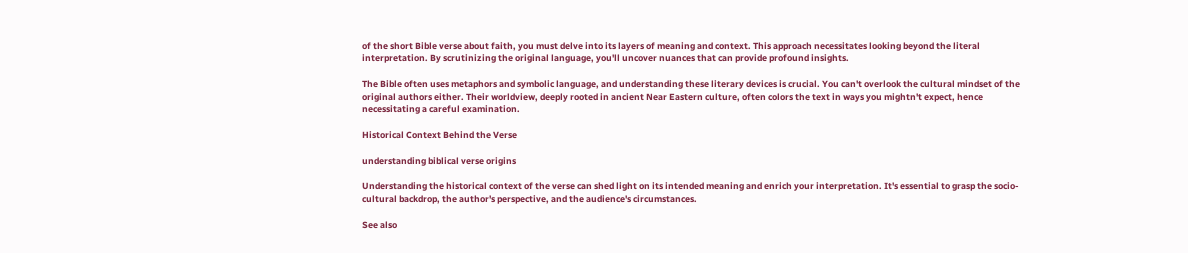of the short Bible verse about faith, you must delve into its layers of meaning and context. This approach necessitates looking beyond the literal interpretation. By scrutinizing the original language, you'll uncover nuances that can provide profound insights.

The Bible often uses metaphors and symbolic language, and understanding these literary devices is crucial. You can't overlook the cultural mindset of the original authors either. Their worldview, deeply rooted in ancient Near Eastern culture, often colors the text in ways you mightn't expect, hence necessitating a careful examination.

Historical Context Behind the Verse

understanding biblical verse origins

Understanding the historical context of the verse can shed light on its intended meaning and enrich your interpretation. It's essential to grasp the socio-cultural backdrop, the author's perspective, and the audience's circumstances.

See also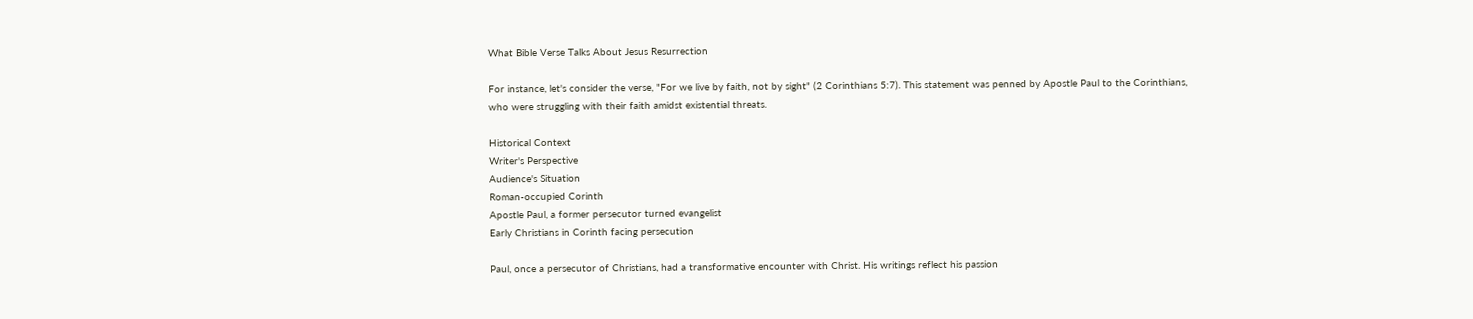What Bible Verse Talks About Jesus Resurrection

For instance, let's consider the verse, "For we live by faith, not by sight" (2 Corinthians 5:7). This statement was penned by Apostle Paul to the Corinthians, who were struggling with their faith amidst existential threats.

Historical Context
Writer's Perspective
Audience's Situation
Roman-occupied Corinth
Apostle Paul, a former persecutor turned evangelist
Early Christians in Corinth facing persecution

Paul, once a persecutor of Christians, had a transformative encounter with Christ. His writings reflect his passion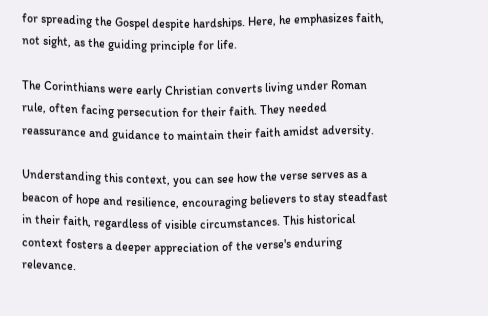for spreading the Gospel despite hardships. Here, he emphasizes faith, not sight, as the guiding principle for life.

The Corinthians were early Christian converts living under Roman rule, often facing persecution for their faith. They needed reassurance and guidance to maintain their faith amidst adversity.

Understanding this context, you can see how the verse serves as a beacon of hope and resilience, encouraging believers to stay steadfast in their faith, regardless of visible circumstances. This historical context fosters a deeper appreciation of the verse's enduring relevance.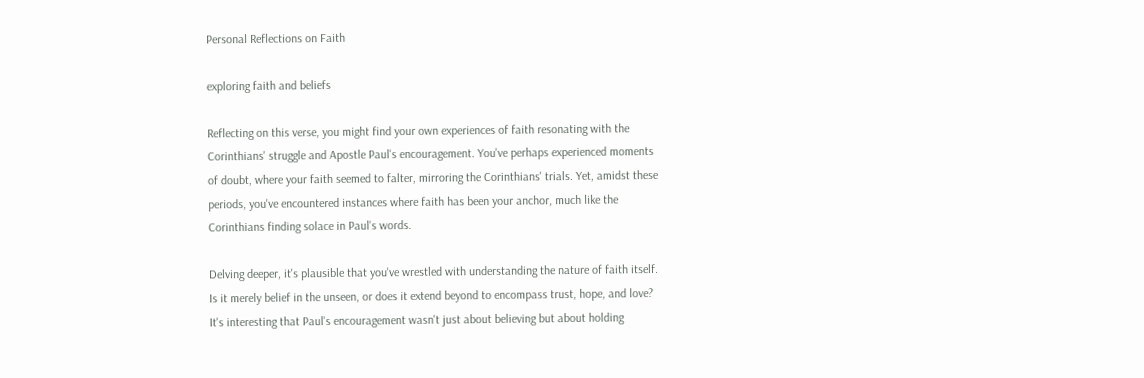Personal Reflections on Faith

exploring faith and beliefs

Reflecting on this verse, you might find your own experiences of faith resonating with the Corinthians' struggle and Apostle Paul's encouragement. You've perhaps experienced moments of doubt, where your faith seemed to falter, mirroring the Corinthians' trials. Yet, amidst these periods, you've encountered instances where faith has been your anchor, much like the Corinthians finding solace in Paul's words.

Delving deeper, it's plausible that you've wrestled with understanding the nature of faith itself. Is it merely belief in the unseen, or does it extend beyond to encompass trust, hope, and love? It's interesting that Paul's encouragement wasn't just about believing but about holding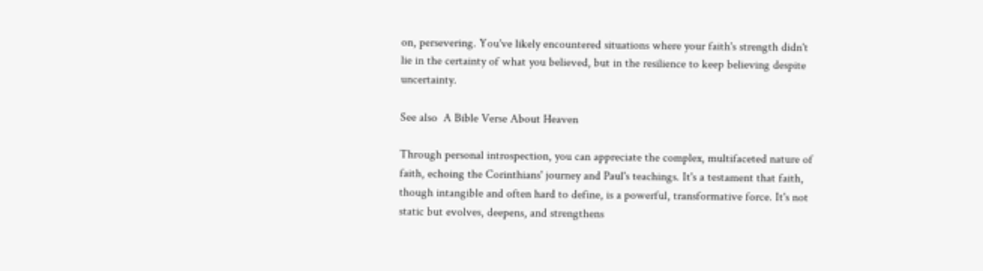on, persevering. You've likely encountered situations where your faith's strength didn't lie in the certainty of what you believed, but in the resilience to keep believing despite uncertainty.

See also  A Bible Verse About Heaven

Through personal introspection, you can appreciate the complex, multifaceted nature of faith, echoing the Corinthians' journey and Paul's teachings. It's a testament that faith, though intangible and often hard to define, is a powerful, transformative force. It's not static but evolves, deepens, and strengthens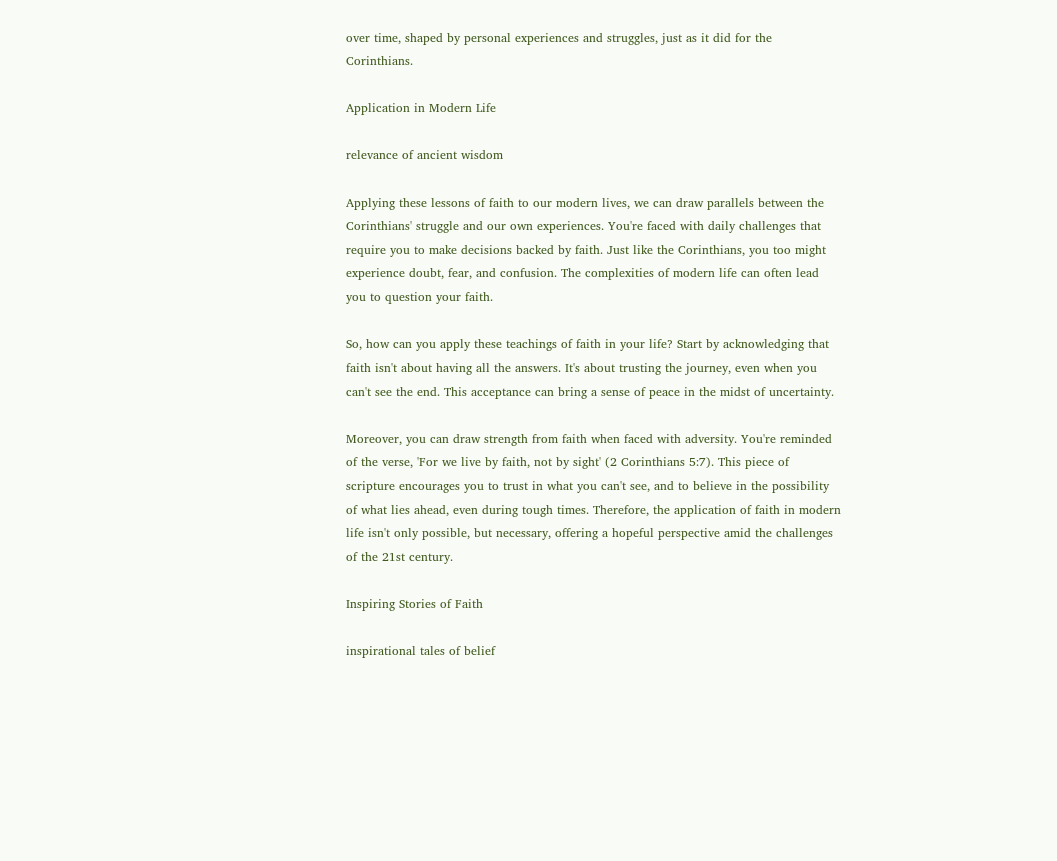over time, shaped by personal experiences and struggles, just as it did for the Corinthians.

Application in Modern Life

relevance of ancient wisdom

Applying these lessons of faith to our modern lives, we can draw parallels between the Corinthians' struggle and our own experiences. You're faced with daily challenges that require you to make decisions backed by faith. Just like the Corinthians, you too might experience doubt, fear, and confusion. The complexities of modern life can often lead you to question your faith.

So, how can you apply these teachings of faith in your life? Start by acknowledging that faith isn't about having all the answers. It's about trusting the journey, even when you can't see the end. This acceptance can bring a sense of peace in the midst of uncertainty.

Moreover, you can draw strength from faith when faced with adversity. You're reminded of the verse, 'For we live by faith, not by sight' (2 Corinthians 5:7). This piece of scripture encourages you to trust in what you can't see, and to believe in the possibility of what lies ahead, even during tough times. Therefore, the application of faith in modern life isn't only possible, but necessary, offering a hopeful perspective amid the challenges of the 21st century.

Inspiring Stories of Faith

inspirational tales of belief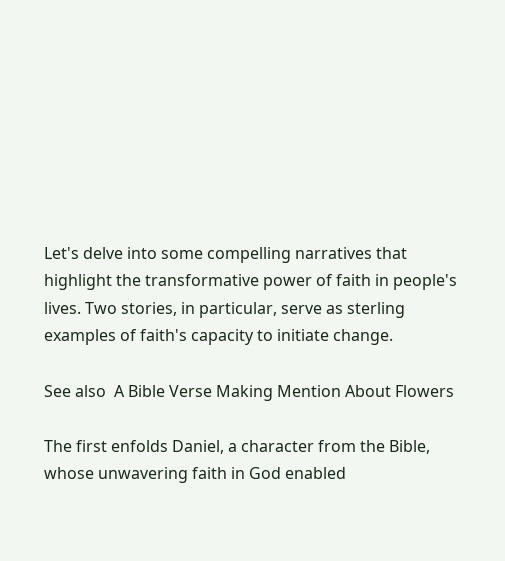Let's delve into some compelling narratives that highlight the transformative power of faith in people's lives. Two stories, in particular, serve as sterling examples of faith's capacity to initiate change.

See also  A Bible Verse Making Mention About Flowers

The first enfolds Daniel, a character from the Bible, whose unwavering faith in God enabled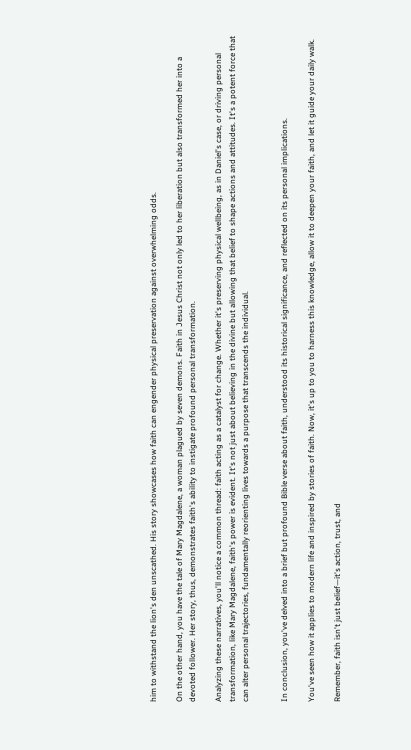him to withstand the lion's den unscathed. His story showcases how faith can engender physical preservation against overwhelming odds.

On the other hand, you have the tale of Mary Magdalene, a woman plagued by seven demons. Faith in Jesus Christ not only led to her liberation but also transformed her into a devoted follower. Her story, thus, demonstrates faith's ability to instigate profound personal transformation.

Analyzing these narratives, you'll notice a common thread: faith acting as a catalyst for change. Whether it's preserving physical wellbeing, as in Daniel's case, or driving personal transformation, like Mary Magdalene, faith's power is evident. It's not just about believing in the divine but allowing that belief to shape actions and attitudes. It's a potent force that can alter personal trajectories, fundamentally reorienting lives towards a purpose that transcends the individual.


In conclusion, you've delved into a brief but profound Bible verse about faith, understood its historical significance, and reflected on its personal implications.

You've seen how it applies to modern life and inspired by stories of faith. Now, it's up to you to harness this knowledge, allow it to deepen your faith, and let it guide your daily walk.

Remember, faith isn't just belief—it's action, trust, and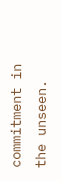commitment in the unseen.